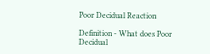Poor Decidual Reaction

Definition - What does Poor Decidual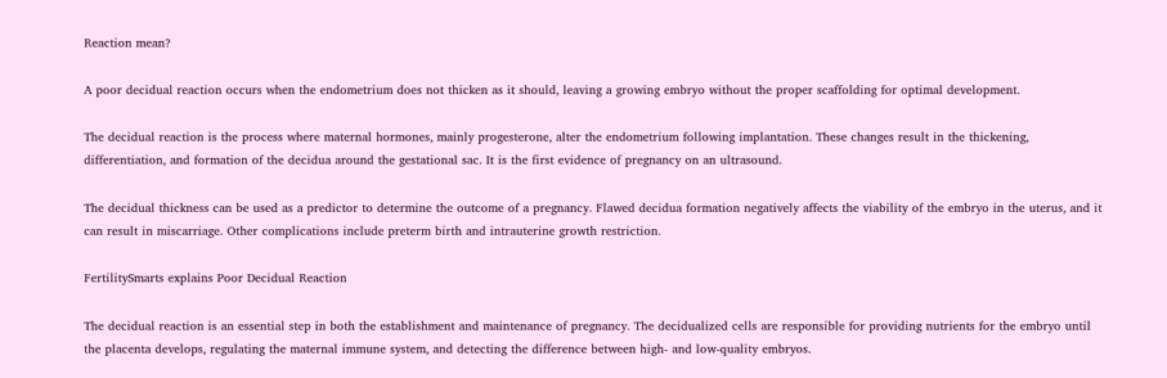Reaction mean?

A poor decidual reaction occurs when the endometrium does not thicken as it should, leaving a growing embryo without the proper scaffolding for optimal development.

The decidual reaction is the process where maternal hormones, mainly progesterone, alter the endometrium following implantation. These changes result in the thickening, differentiation, and formation of the decidua around the gestational sac. It is the first evidence of pregnancy on an ultrasound.

The decidual thickness can be used as a predictor to determine the outcome of a pregnancy. Flawed decidua formation negatively affects the viability of the embryo in the uterus, and it can result in miscarriage. Other complications include preterm birth and intrauterine growth restriction.

FertilitySmarts explains Poor Decidual Reaction

The decidual reaction is an essential step in both the establishment and maintenance of pregnancy. The decidualized cells are responsible for providing nutrients for the embryo until the placenta develops, regulating the maternal immune system, and detecting the difference between high- and low-quality embryos.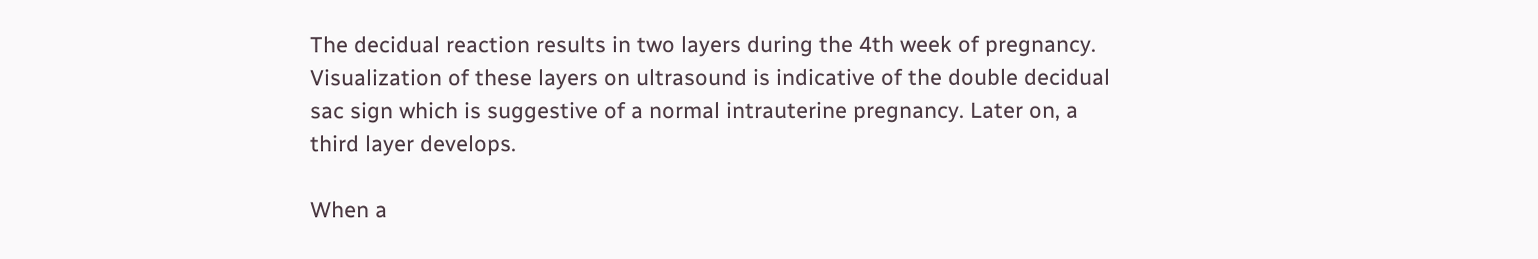The decidual reaction results in two layers during the 4th week of pregnancy. Visualization of these layers on ultrasound is indicative of the double decidual sac sign which is suggestive of a normal intrauterine pregnancy. Later on, a third layer develops.

When a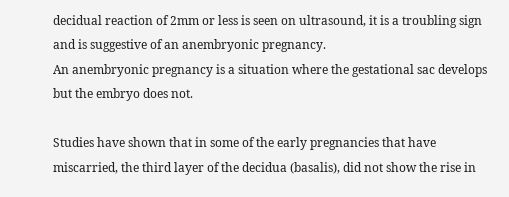decidual reaction of 2mm or less is seen on ultrasound, it is a troubling sign and is suggestive of an anembryonic pregnancy.
An anembryonic pregnancy is a situation where the gestational sac develops but the embryo does not.

Studies have shown that in some of the early pregnancies that have miscarried, the third layer of the decidua (basalis), did not show the rise in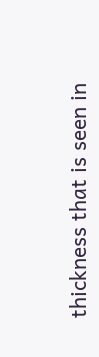thickness that is seen in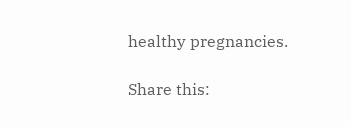healthy pregnancies.

Share this: